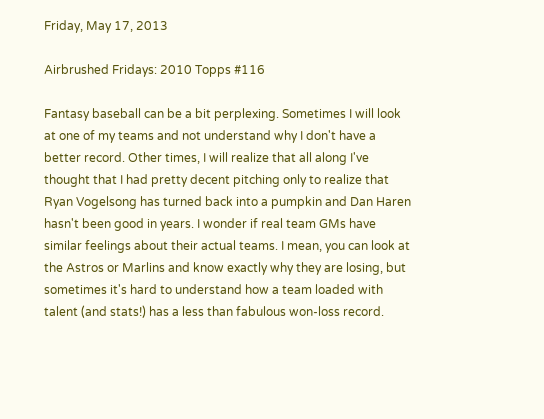Friday, May 17, 2013

Airbrushed Fridays: 2010 Topps #116

Fantasy baseball can be a bit perplexing. Sometimes I will look at one of my teams and not understand why I don't have a better record. Other times, I will realize that all along I've thought that I had pretty decent pitching only to realize that Ryan Vogelsong has turned back into a pumpkin and Dan Haren hasn't been good in years. I wonder if real team GMs have similar feelings about their actual teams. I mean, you can look at the Astros or Marlins and know exactly why they are losing, but sometimes it's hard to understand how a team loaded with talent (and stats!) has a less than fabulous won-loss record.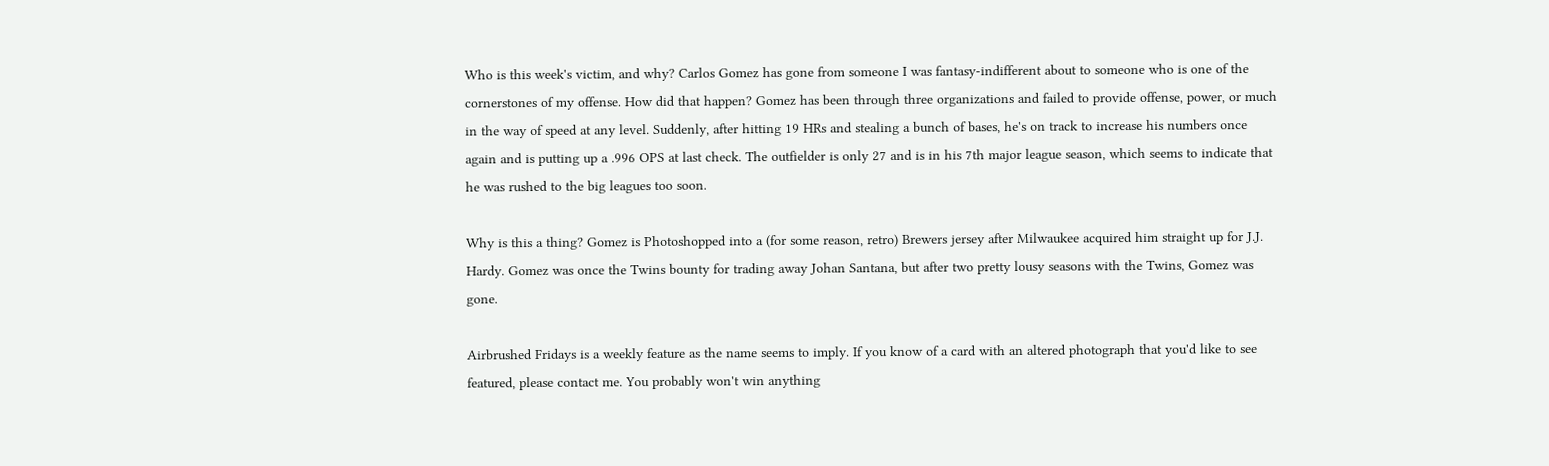Who is this week's victim, and why? Carlos Gomez has gone from someone I was fantasy-indifferent about to someone who is one of the cornerstones of my offense. How did that happen? Gomez has been through three organizations and failed to provide offense, power, or much in the way of speed at any level. Suddenly, after hitting 19 HRs and stealing a bunch of bases, he's on track to increase his numbers once again and is putting up a .996 OPS at last check. The outfielder is only 27 and is in his 7th major league season, which seems to indicate that he was rushed to the big leagues too soon.

Why is this a thing? Gomez is Photoshopped into a (for some reason, retro) Brewers jersey after Milwaukee acquired him straight up for J.J. Hardy. Gomez was once the Twins bounty for trading away Johan Santana, but after two pretty lousy seasons with the Twins, Gomez was gone.

Airbrushed Fridays is a weekly feature as the name seems to imply. If you know of a card with an altered photograph that you'd like to see featured, please contact me. You probably won't win anything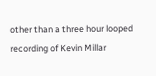other than a three hour looped recording of Kevin Millar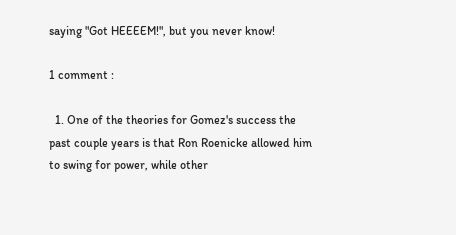saying "Got HEEEEM!", but you never know!

1 comment :

  1. One of the theories for Gomez's success the past couple years is that Ron Roenicke allowed him to swing for power, while other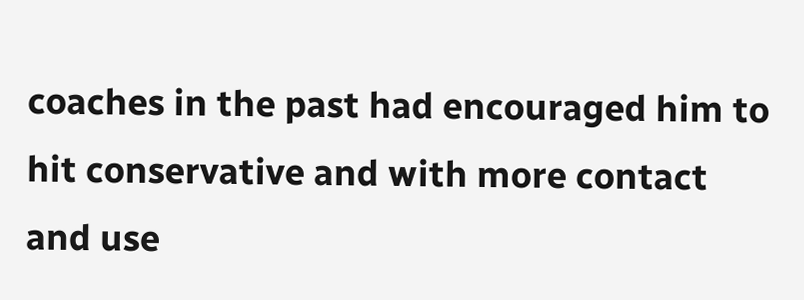coaches in the past had encouraged him to hit conservative and with more contact and use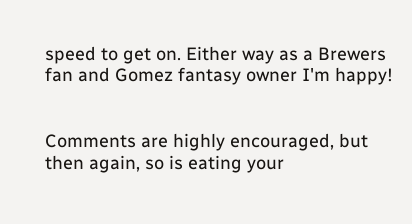speed to get on. Either way as a Brewers fan and Gomez fantasy owner I'm happy!


Comments are highly encouraged, but then again, so is eating your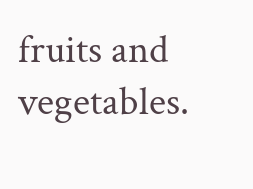fruits and vegetables.